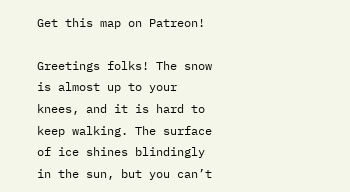Get this map on Patreon!

Greetings folks! The snow is almost up to your knees, and it is hard to keep walking. The surface of ice shines blindingly in the sun, but you can’t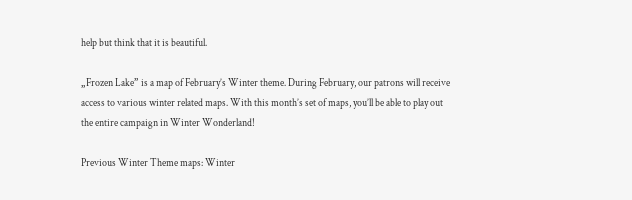help but think that it is beautiful.

„Frozen Lake” is a map of February’s Winter theme. During February, our patrons will receive access to various winter related maps. With this month’s set of maps, you’ll be able to play out the entire campaign in Winter Wonderland!

Previous Winter Theme maps: Winter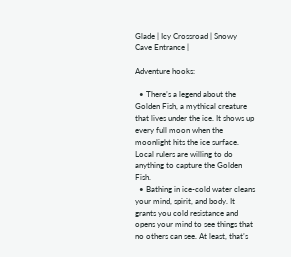Glade | Icy Crossroad | Snowy Cave Entrance |

Adventure hooks:

  • There’s a legend about the Golden Fish, a mythical creature that lives under the ice. It shows up every full moon when the moonlight hits the ice surface. Local rulers are willing to do anything to capture the Golden Fish.
  • Bathing in ice-cold water cleans your mind, spirit, and body. It grants you cold resistance and opens your mind to see things that no others can see. At least, that’s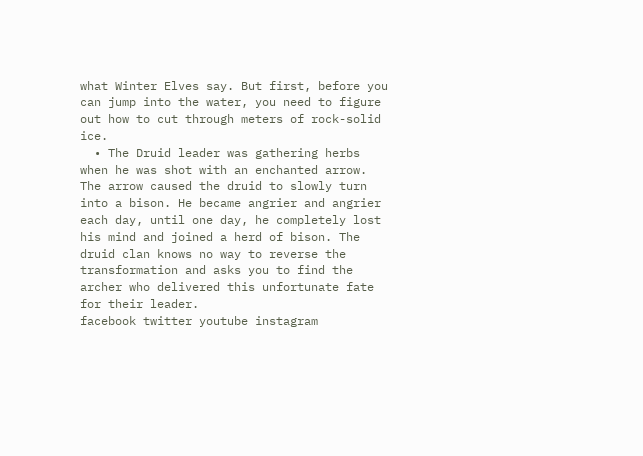what Winter Elves say. But first, before you can jump into the water, you need to figure out how to cut through meters of rock-solid ice.
  • The Druid leader was gathering herbs when he was shot with an enchanted arrow. The arrow caused the druid to slowly turn into a bison. He became angrier and angrier each day, until one day, he completely lost his mind and joined a herd of bison. The druid clan knows no way to reverse the transformation and asks you to find the archer who delivered this unfortunate fate for their leader.
facebook twitter youtube instagram